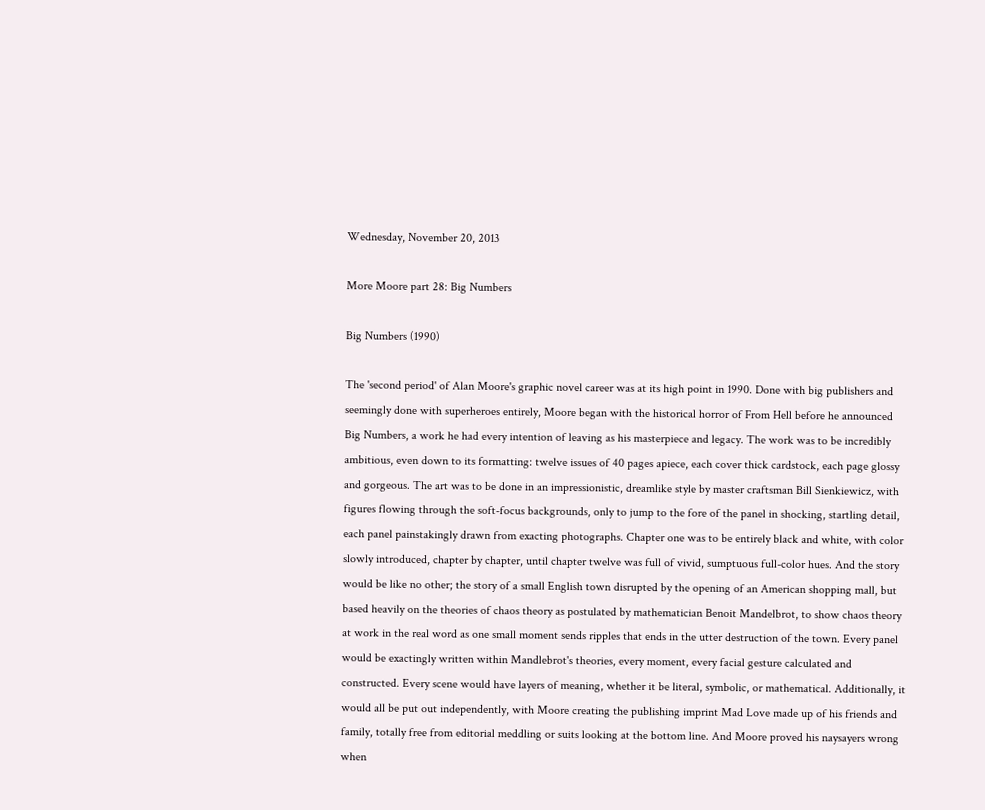Wednesday, November 20, 2013

More Moore part 28: Big Numbers

Big Numbers (1990)

The 'second period' of Alan Moore's graphic novel career was at its high point in 1990. Done with big publishers and seemingly done with superheroes entirely, Moore began with the historical horror of From Hell before he announced Big Numbers, a work he had every intention of leaving as his masterpiece and legacy. The work was to be incredibly ambitious, even down to its formatting: twelve issues of 40 pages apiece, each cover thick cardstock, each page glossy and gorgeous. The art was to be done in an impressionistic, dreamlike style by master craftsman Bill Sienkiewicz, with figures flowing through the soft-focus backgrounds, only to jump to the fore of the panel in shocking, startling detail, each panel painstakingly drawn from exacting photographs. Chapter one was to be entirely black and white, with color slowly introduced, chapter by chapter, until chapter twelve was full of vivid, sumptuous full-color hues. And the story would be like no other; the story of a small English town disrupted by the opening of an American shopping mall, but based heavily on the theories of chaos theory as postulated by mathematician Benoit Mandelbrot, to show chaos theory at work in the real word as one small moment sends ripples that ends in the utter destruction of the town. Every panel would be exactingly written within Mandlebrot's theories, every moment, every facial gesture calculated and constructed. Every scene would have layers of meaning, whether it be literal, symbolic, or mathematical. Additionally, it would all be put out independently, with Moore creating the publishing imprint Mad Love made up of his friends and family, totally free from editorial meddling or suits looking at the bottom line. And Moore proved his naysayers wrong when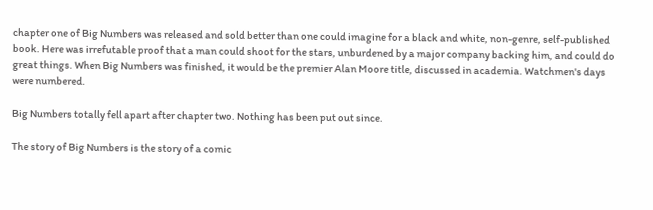chapter one of Big Numbers was released and sold better than one could imagine for a black and white, non-genre, self-published book. Here was irrefutable proof that a man could shoot for the stars, unburdened by a major company backing him, and could do great things. When Big Numbers was finished, it would be the premier Alan Moore title, discussed in academia. Watchmen's days were numbered.

Big Numbers totally fell apart after chapter two. Nothing has been put out since.

The story of Big Numbers is the story of a comic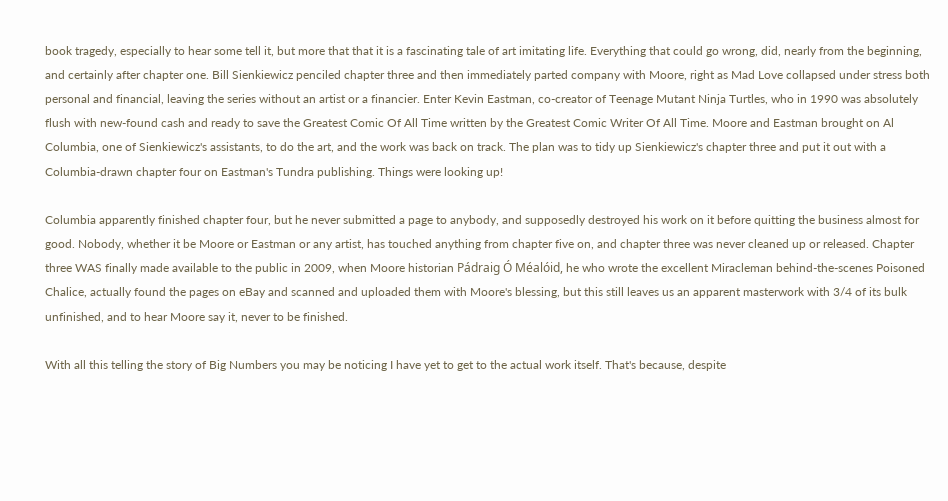book tragedy, especially to hear some tell it, but more that that it is a fascinating tale of art imitating life. Everything that could go wrong, did, nearly from the beginning, and certainly after chapter one. Bill Sienkiewicz penciled chapter three and then immediately parted company with Moore, right as Mad Love collapsed under stress both personal and financial, leaving the series without an artist or a financier. Enter Kevin Eastman, co-creator of Teenage Mutant Ninja Turtles, who in 1990 was absolutely flush with new-found cash and ready to save the Greatest Comic Of All Time written by the Greatest Comic Writer Of All Time. Moore and Eastman brought on Al Columbia, one of Sienkiewicz's assistants, to do the art, and the work was back on track. The plan was to tidy up Sienkiewicz's chapter three and put it out with a Columbia-drawn chapter four on Eastman's Tundra publishing. Things were looking up!

Columbia apparently finished chapter four, but he never submitted a page to anybody, and supposedly destroyed his work on it before quitting the business almost for good. Nobody, whether it be Moore or Eastman or any artist, has touched anything from chapter five on, and chapter three was never cleaned up or released. Chapter three WAS finally made available to the public in 2009, when Moore historian Pádraig Ó Méalóid, he who wrote the excellent Miracleman behind-the-scenes Poisoned Chalice, actually found the pages on eBay and scanned and uploaded them with Moore's blessing, but this still leaves us an apparent masterwork with 3/4 of its bulk unfinished, and to hear Moore say it, never to be finished.

With all this telling the story of Big Numbers you may be noticing I have yet to get to the actual work itself. That's because, despite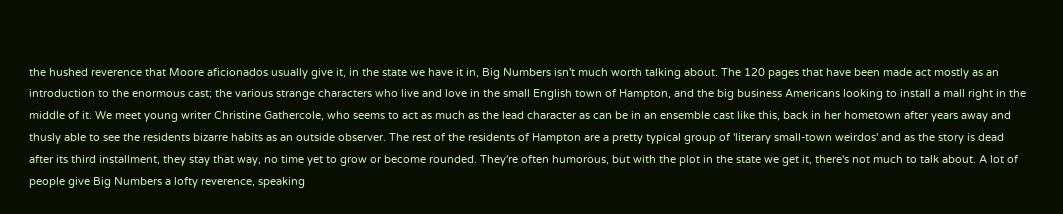the hushed reverence that Moore aficionados usually give it, in the state we have it in, Big Numbers isn't much worth talking about. The 120 pages that have been made act mostly as an introduction to the enormous cast; the various strange characters who live and love in the small English town of Hampton, and the big business Americans looking to install a mall right in the middle of it. We meet young writer Christine Gathercole, who seems to act as much as the lead character as can be in an ensemble cast like this, back in her hometown after years away and thusly able to see the residents bizarre habits as an outside observer. The rest of the residents of Hampton are a pretty typical group of 'literary small-town weirdos' and as the story is dead after its third installment, they stay that way, no time yet to grow or become rounded. They're often humorous, but with the plot in the state we get it, there's not much to talk about. A lot of people give Big Numbers a lofty reverence, speaking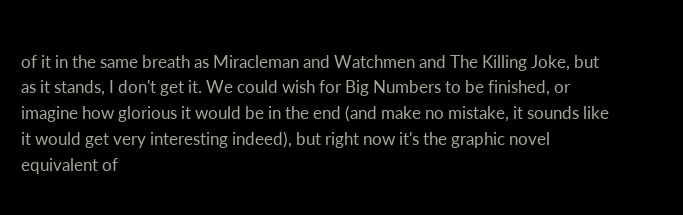of it in the same breath as Miracleman and Watchmen and The Killing Joke, but as it stands, I don't get it. We could wish for Big Numbers to be finished, or imagine how glorious it would be in the end (and make no mistake, it sounds like it would get very interesting indeed), but right now it's the graphic novel equivalent of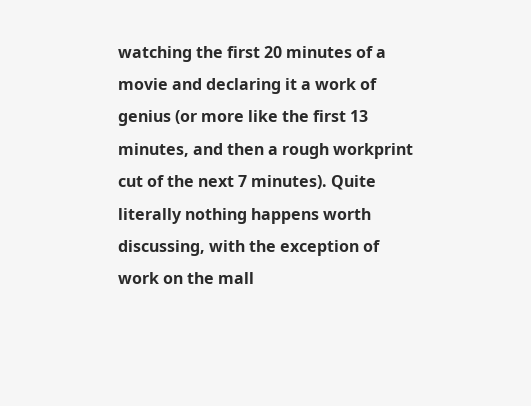watching the first 20 minutes of a movie and declaring it a work of genius (or more like the first 13 minutes, and then a rough workprint cut of the next 7 minutes). Quite literally nothing happens worth discussing, with the exception of work on the mall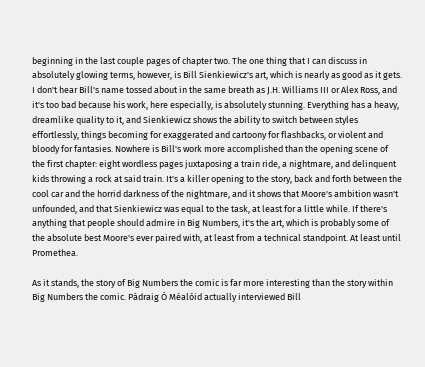beginning in the last couple pages of chapter two. The one thing that I can discuss in absolutely glowing terms, however, is Bill Sienkiewicz's art, which is nearly as good as it gets. I don't hear Bill's name tossed about in the same breath as J.H. Williams III or Alex Ross, and it's too bad because his work, here especially, is absolutely stunning. Everything has a heavy, dreamlike quality to it, and Sienkiewicz shows the ability to switch between styles effortlessly, things becoming for exaggerated and cartoony for flashbacks, or violent and bloody for fantasies. Nowhere is Bill's work more accomplished than the opening scene of the first chapter: eight wordless pages juxtaposing a train ride, a nightmare, and delinquent kids throwing a rock at said train. It's a killer opening to the story, back and forth between the cool car and the horrid darkness of the nightmare, and it shows that Moore's ambition wasn't unfounded, and that Sienkiewicz was equal to the task, at least for a little while. If there's anything that people should admire in Big Numbers, it's the art, which is probably some of the absolute best Moore's ever paired with, at least from a technical standpoint. At least until Promethea.

As it stands, the story of Big Numbers the comic is far more interesting than the story within Big Numbers the comic. Pádraig Ó Méalóid actually interviewed Bill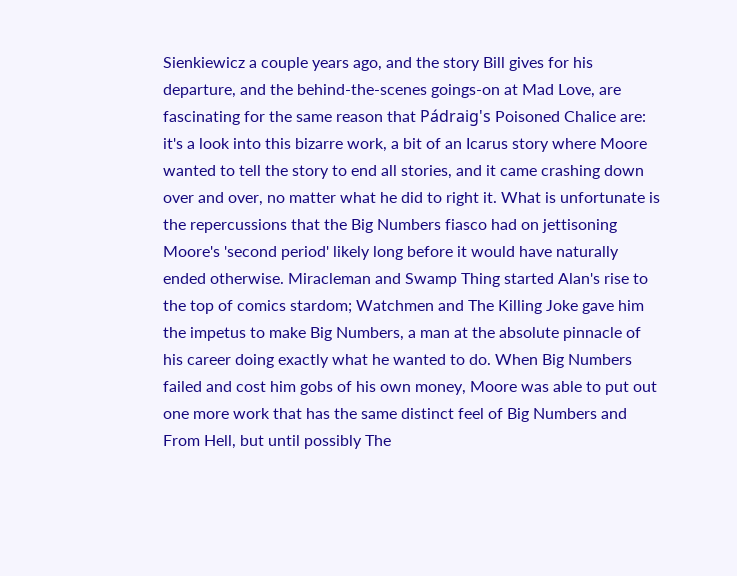Sienkiewicz a couple years ago, and the story Bill gives for his departure, and the behind-the-scenes goings-on at Mad Love, are fascinating for the same reason that Pádraig's Poisoned Chalice are: it's a look into this bizarre work, a bit of an Icarus story where Moore wanted to tell the story to end all stories, and it came crashing down over and over, no matter what he did to right it. What is unfortunate is the repercussions that the Big Numbers fiasco had on jettisoning Moore's 'second period' likely long before it would have naturally ended otherwise. Miracleman and Swamp Thing started Alan's rise to the top of comics stardom; Watchmen and The Killing Joke gave him the impetus to make Big Numbers, a man at the absolute pinnacle of his career doing exactly what he wanted to do. When Big Numbers failed and cost him gobs of his own money, Moore was able to put out one more work that has the same distinct feel of Big Numbers and From Hell, but until possibly The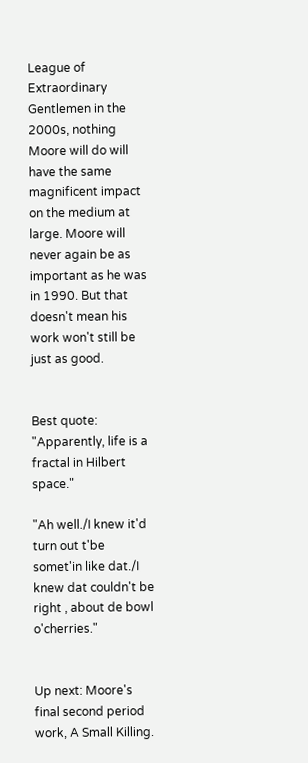League of Extraordinary Gentlemen in the 2000s, nothing Moore will do will have the same magnificent impact on the medium at large. Moore will never again be as important as he was in 1990. But that doesn't mean his work won't still be just as good.


Best quote: "Apparently, life is a fractal in Hilbert space."

"Ah well./I knew it'd turn out t'be somet'in like dat./I knew dat couldn't be right , about de bowl o'cherries."


Up next: Moore's final second period work, A Small Killing.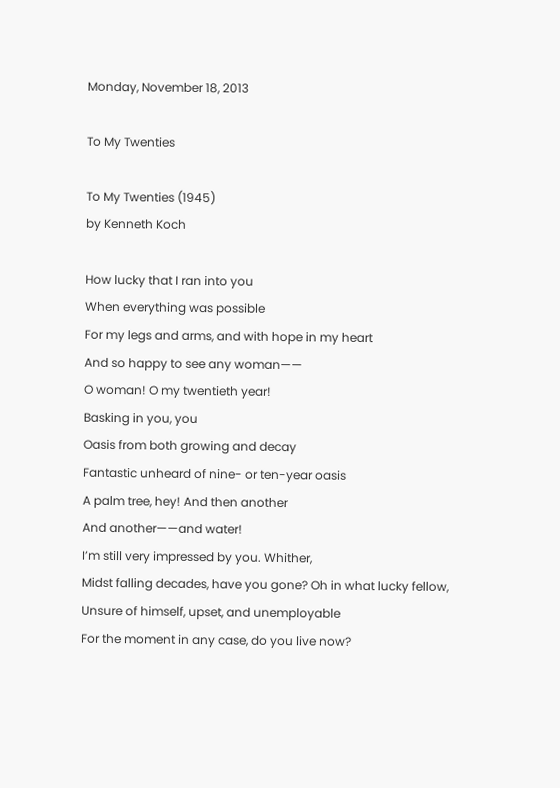Monday, November 18, 2013

To My Twenties

To My Twenties (1945)
by Kenneth Koch

How lucky that I ran into you
When everything was possible
For my legs and arms, and with hope in my heart
And so happy to see any woman——
O woman! O my twentieth year!
Basking in you, you
Oasis from both growing and decay
Fantastic unheard of nine- or ten-year oasis
A palm tree, hey! And then another
And another——and water!
I’m still very impressed by you. Whither,
Midst falling decades, have you gone? Oh in what lucky fellow,
Unsure of himself, upset, and unemployable
For the moment in any case, do you live now?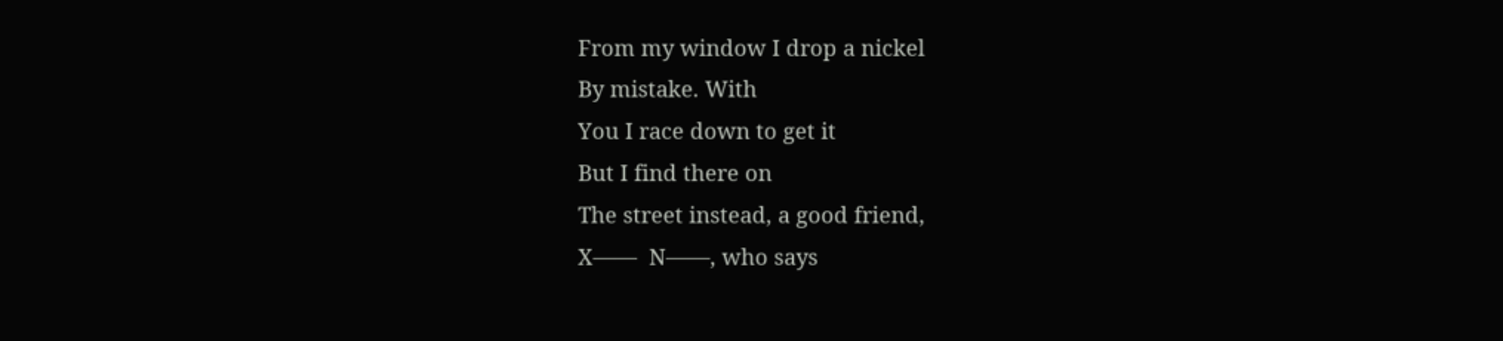From my window I drop a nickel
By mistake. With
You I race down to get it
But I find there on
The street instead, a good friend,
X——  N——, who says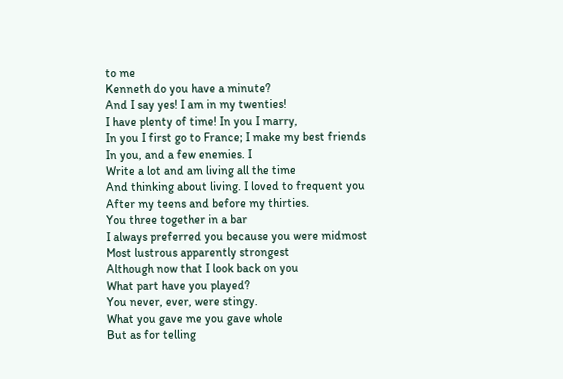to me
Kenneth do you have a minute?
And I say yes! I am in my twenties!
I have plenty of time! In you I marry,
In you I first go to France; I make my best friends
In you, and a few enemies. I
Write a lot and am living all the time
And thinking about living. I loved to frequent you
After my teens and before my thirties.
You three together in a bar
I always preferred you because you were midmost
Most lustrous apparently strongest
Although now that I look back on you
What part have you played?
You never, ever, were stingy.
What you gave me you gave whole
But as for telling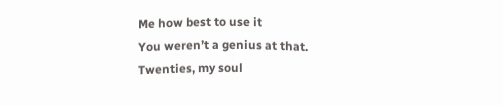Me how best to use it
You weren’t a genius at that.
Twenties, my soul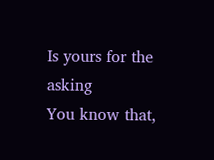Is yours for the asking
You know that,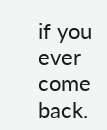if you ever come back.